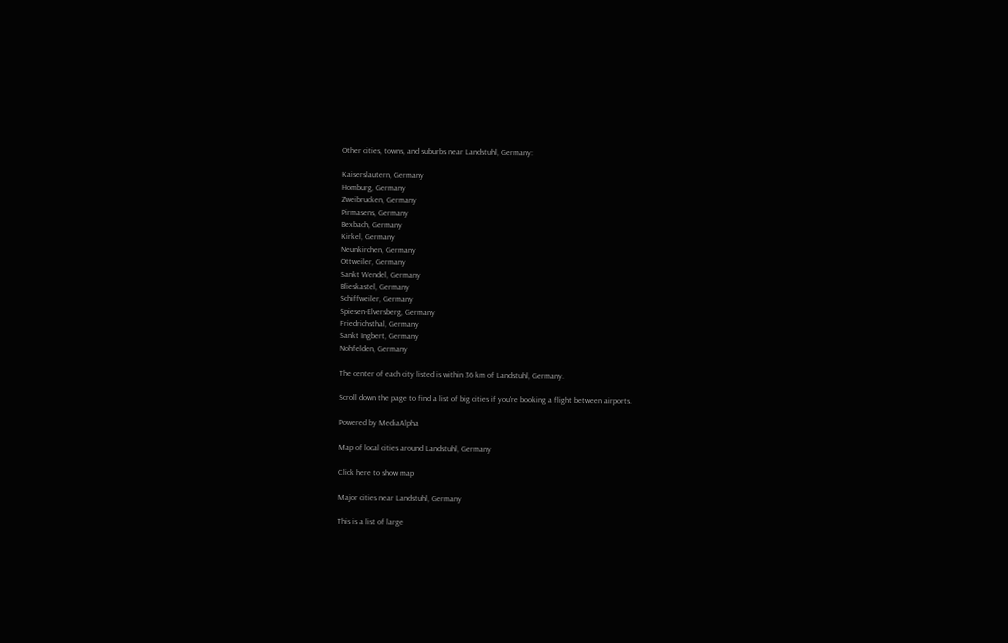Other cities, towns, and suburbs near Landstuhl, Germany:

Kaiserslautern, Germany
Homburg, Germany
Zweibrucken, Germany
Pirmasens, Germany
Bexbach, Germany
Kirkel, Germany
Neunkirchen, Germany
Ottweiler, Germany
Sankt Wendel, Germany
Blieskastel, Germany
Schiffweiler, Germany
Spiesen-Elversberg, Germany
Friedrichsthal, Germany
Sankt Ingbert, Germany
Nohfelden, Germany

The center of each city listed is within 36 km of Landstuhl, Germany.

Scroll down the page to find a list of big cities if you're booking a flight between airports.

Powered by MediaAlpha

Map of local cities around Landstuhl, Germany

Click here to show map

Major cities near Landstuhl, Germany

This is a list of large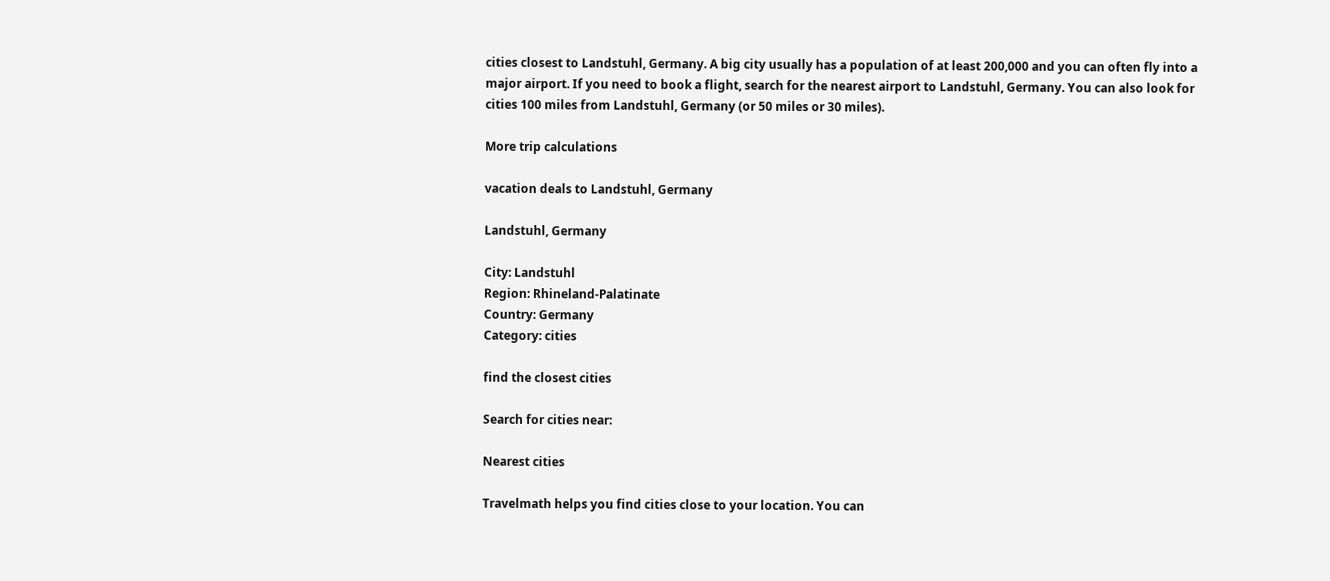cities closest to Landstuhl, Germany. A big city usually has a population of at least 200,000 and you can often fly into a major airport. If you need to book a flight, search for the nearest airport to Landstuhl, Germany. You can also look for cities 100 miles from Landstuhl, Germany (or 50 miles or 30 miles).

More trip calculations

vacation deals to Landstuhl, Germany

Landstuhl, Germany

City: Landstuhl
Region: Rhineland-Palatinate
Country: Germany
Category: cities

find the closest cities

Search for cities near:

Nearest cities

Travelmath helps you find cities close to your location. You can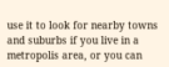use it to look for nearby towns and suburbs if you live in a metropolis area, or you can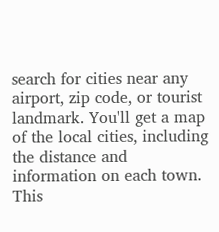search for cities near any airport, zip code, or tourist landmark. You'll get a map of the local cities, including the distance and information on each town. This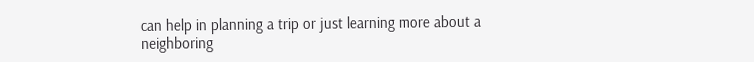can help in planning a trip or just learning more about a neighboring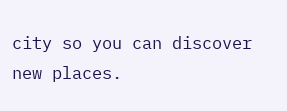city so you can discover new places.